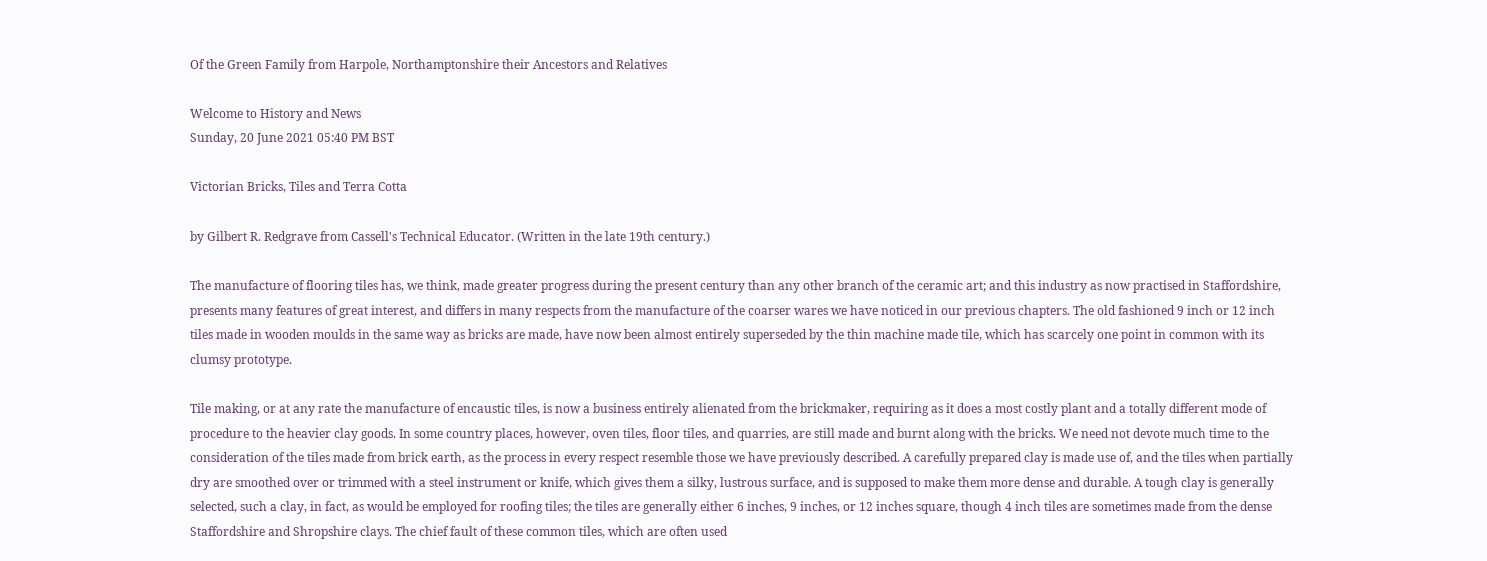Of the Green Family from Harpole, Northamptonshire their Ancestors and Relatives

Welcome to History and News
Sunday, 20 June 2021 05:40 PM BST

Victorian Bricks, Tiles and Terra Cotta

by Gilbert R. Redgrave from Cassell's Technical Educator. (Written in the late 19th century.)

The manufacture of flooring tiles has, we think, made greater progress during the present century than any other branch of the ceramic art; and this industry as now practised in Staffordshire, presents many features of great interest, and differs in many respects from the manufacture of the coarser wares we have noticed in our previous chapters. The old fashioned 9 inch or 12 inch tiles made in wooden moulds in the same way as bricks are made, have now been almost entirely superseded by the thin machine made tile, which has scarcely one point in common with its clumsy prototype.

Tile making, or at any rate the manufacture of encaustic tiles, is now a business entirely alienated from the brickmaker, requiring as it does a most costly plant and a totally different mode of procedure to the heavier clay goods. In some country places, however, oven tiles, floor tiles, and quarries, are still made and burnt along with the bricks. We need not devote much time to the consideration of the tiles made from brick earth, as the process in every respect resemble those we have previously described. A carefully prepared clay is made use of, and the tiles when partially dry are smoothed over or trimmed with a steel instrument or knife, which gives them a silky, lustrous surface, and is supposed to make them more dense and durable. A tough clay is generally selected, such a clay, in fact, as would be employed for roofing tiles; the tiles are generally either 6 inches, 9 inches, or 12 inches square, though 4 inch tiles are sometimes made from the dense Staffordshire and Shropshire clays. The chief fault of these common tiles, which are often used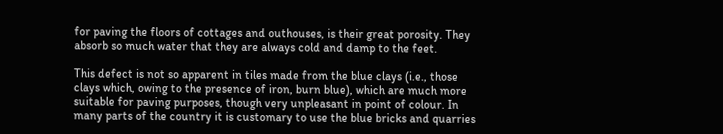for paving the floors of cottages and outhouses, is their great porosity. They absorb so much water that they are always cold and damp to the feet.

This defect is not so apparent in tiles made from the blue clays (i.e., those clays which, owing to the presence of iron, burn blue), which are much more suitable for paving purposes, though very unpleasant in point of colour. In many parts of the country it is customary to use the blue bricks and quarries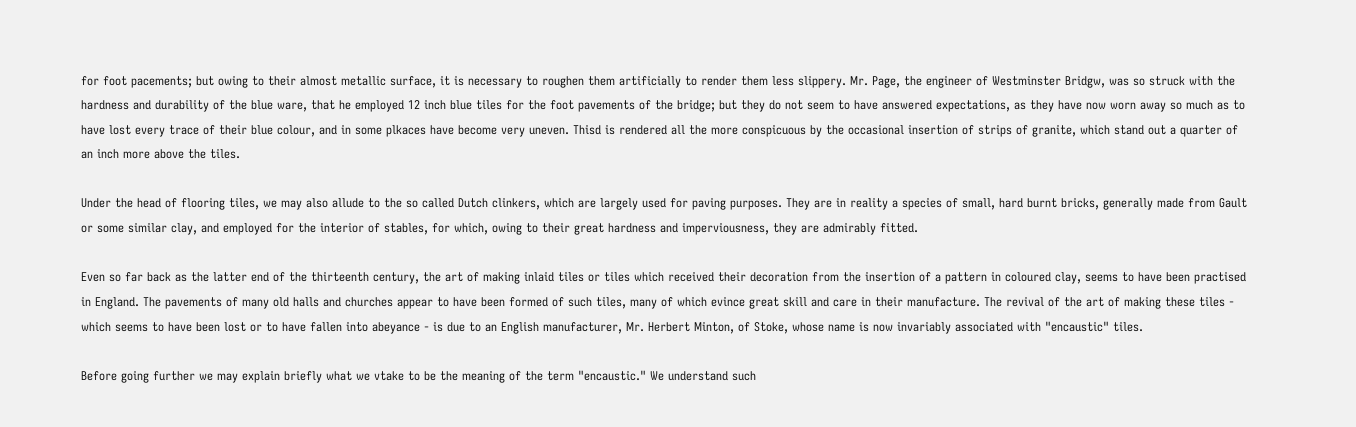for foot pacements; but owing to their almost metallic surface, it is necessary to roughen them artificially to render them less slippery. Mr. Page, the engineer of Westminster Bridgw, was so struck with the hardness and durability of the blue ware, that he employed 12 inch blue tiles for the foot pavements of the bridge; but they do not seem to have answered expectations, as they have now worn away so much as to have lost every trace of their blue colour, and in some plkaces have become very uneven. Thisd is rendered all the more conspicuous by the occasional insertion of strips of granite, which stand out a quarter of an inch more above the tiles.

Under the head of flooring tiles, we may also allude to the so called Dutch clinkers, which are largely used for paving purposes. They are in reality a species of small, hard burnt bricks, generally made from Gault or some similar clay, and employed for the interior of stables, for which, owing to their great hardness and imperviousness, they are admirably fitted.

Even so far back as the latter end of the thirteenth century, the art of making inlaid tiles or tiles which received their decoration from the insertion of a pattern in coloured clay, seems to have been practised in England. The pavements of many old halls and churches appear to have been formed of such tiles, many of which evince great skill and care in their manufacture. The revival of the art of making these tiles - which seems to have been lost or to have fallen into abeyance - is due to an English manufacturer, Mr. Herbert Minton, of Stoke, whose name is now invariably associated with "encaustic" tiles.

Before going further we may explain briefly what we vtake to be the meaning of the term "encaustic." We understand such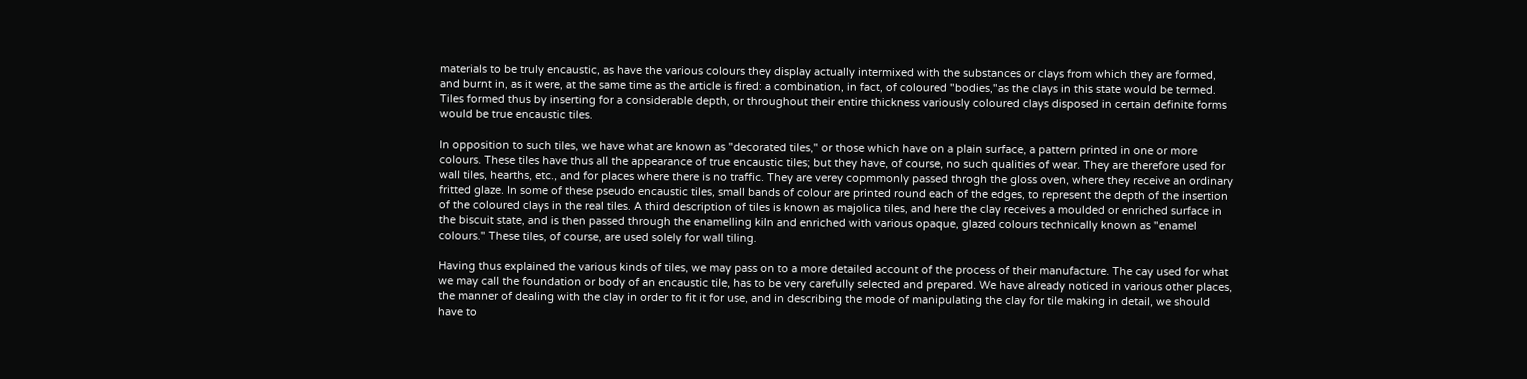materials to be truly encaustic, as have the various colours they display actually intermixed with the substances or clays from which they are formed, and burnt in, as it were, at the same time as the article is fired: a combination, in fact, of coloured "bodies,"as the clays in this state would be termed. Tiles formed thus by inserting for a considerable depth, or throughout their entire thickness variously coloured clays disposed in certain definite forms would be true encaustic tiles.

In opposition to such tiles, we have what are known as "decorated tiles," or those which have on a plain surface, a pattern printed in one or more colours. These tiles have thus all the appearance of true encaustic tiles; but they have, of course, no such qualities of wear. They are therefore used for wall tiles, hearths, etc., and for places where there is no traffic. They are verey copmmonly passed throgh the gloss oven, where they receive an ordinary fritted glaze. In some of these pseudo encaustic tiles, small bands of colour are printed round each of the edges, to represent the depth of the insertion of the coloured clays in the real tiles. A third description of tiles is known as majolica tiles, and here the clay receives a moulded or enriched surface in the biscuit state, and is then passed through the enamelling kiln and enriched with various opaque, glazed colours technically known as "enamel colours." These tiles, of course, are used solely for wall tiling.

Having thus explained the various kinds of tiles, we may pass on to a more detailed account of the process of their manufacture. The cay used for what we may call the foundation or body of an encaustic tile, has to be very carefully selected and prepared. We have already noticed in various other places, the manner of dealing with the clay in order to fit it for use, and in describing the mode of manipulating the clay for tile making in detail, we should have to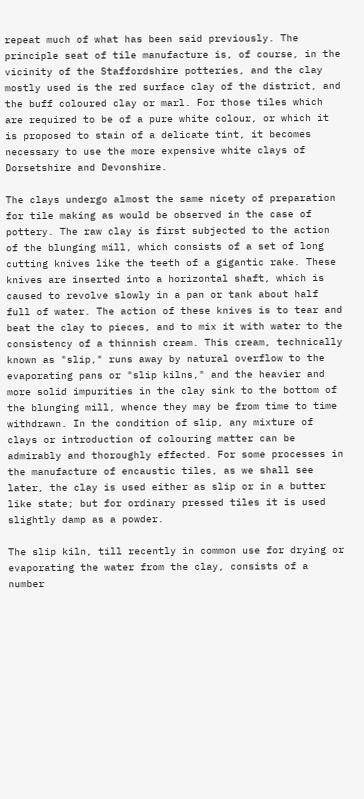repeat much of what has been said previously. The principle seat of tile manufacture is, of course, in the vicinity of the Staffordshire potteries, and the clay mostly used is the red surface clay of the district, and the buff coloured clay or marl. For those tiles which are required to be of a pure white colour, or which it is proposed to stain of a delicate tint, it becomes necessary to use the more expensive white clays of Dorsetshire and Devonshire.

The clays undergo almost the same nicety of preparation for tile making as would be observed in the case of pottery. The raw clay is first subjected to the action of the blunging mill, which consists of a set of long cutting knives like the teeth of a gigantic rake. These knives are inserted into a horizontal shaft, which is caused to revolve slowly in a pan or tank about half full of water. The action of these knives is to tear and beat the clay to pieces, and to mix it with water to the consistency of a thinnish cream. This cream, technically known as "slip," runs away by natural overflow to the evaporating pans or "slip kilns," and the heavier and more solid impurities in the clay sink to the bottom of the blunging mill, whence they may be from time to time withdrawn. In the condition of slip, any mixture of clays or introduction of colouring matter can be admirably and thoroughly effected. For some processes in the manufacture of encaustic tiles, as we shall see later, the clay is used either as slip or in a butter like state; but for ordinary pressed tiles it is used slightly damp as a powder.

The slip kiln, till recently in common use for drying or evaporating the water from the clay, consists of a number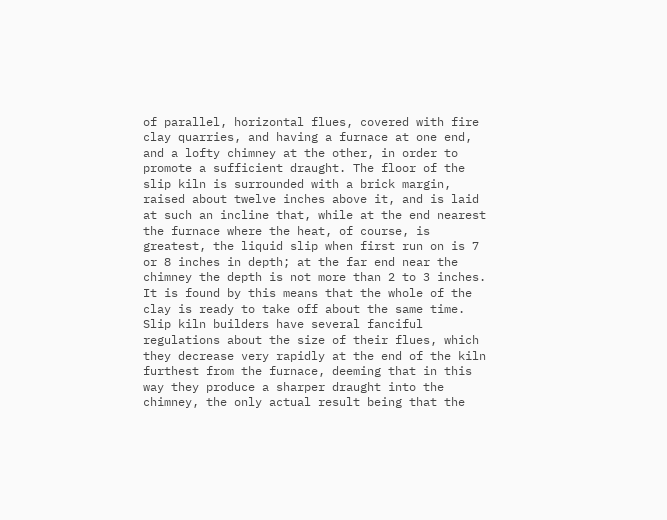of parallel, horizontal flues, covered with fire clay quarries, and having a furnace at one end, and a lofty chimney at the other, in order to promote a sufficient draught. The floor of the slip kiln is surrounded with a brick margin, raised about twelve inches above it, and is laid at such an incline that, while at the end nearest the furnace where the heat, of course, is greatest, the liquid slip when first run on is 7 or 8 inches in depth; at the far end near the chimney the depth is not more than 2 to 3 inches. It is found by this means that the whole of the clay is ready to take off about the same time. Slip kiln builders have several fanciful regulations about the size of their flues, which they decrease very rapidly at the end of the kiln furthest from the furnace, deeming that in this way they produce a sharper draught into the chimney, the only actual result being that the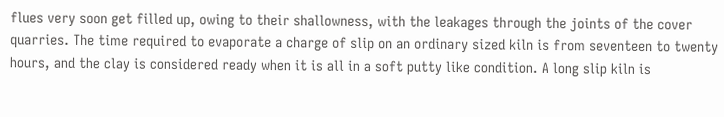flues very soon get filled up, owing to their shallowness, with the leakages through the joints of the cover quarries. The time required to evaporate a charge of slip on an ordinary sized kiln is from seventeen to twenty hours, and the clay is considered ready when it is all in a soft putty like condition. A long slip kiln is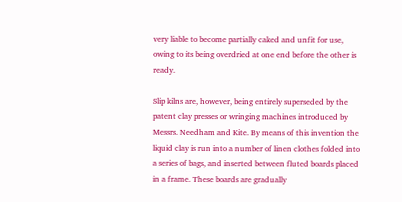very liable to become partially caked and unfit for use, owing to its being overdried at one end before the other is ready.

Slip kilns are, however, being entirely superseded by the patent clay presses or wringing machines introduced by Messrs. Needham and Kite. By means of this invention the liquid clay is run into a number of linen clothes folded into a series of bags, and inserted between fluted boards placed in a frame. These boards are gradually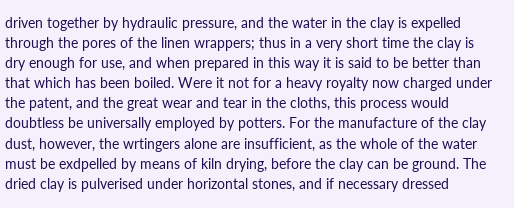driven together by hydraulic pressure, and the water in the clay is expelled through the pores of the linen wrappers; thus in a very short time the clay is dry enough for use, and when prepared in this way it is said to be better than that which has been boiled. Were it not for a heavy royalty now charged under the patent, and the great wear and tear in the cloths, this process would doubtless be universally employed by potters. For the manufacture of the clay dust, however, the wrtingers alone are insufficient, as the whole of the water must be exdpelled by means of kiln drying, before the clay can be ground. The dried clay is pulverised under horizontal stones, and if necessary dressed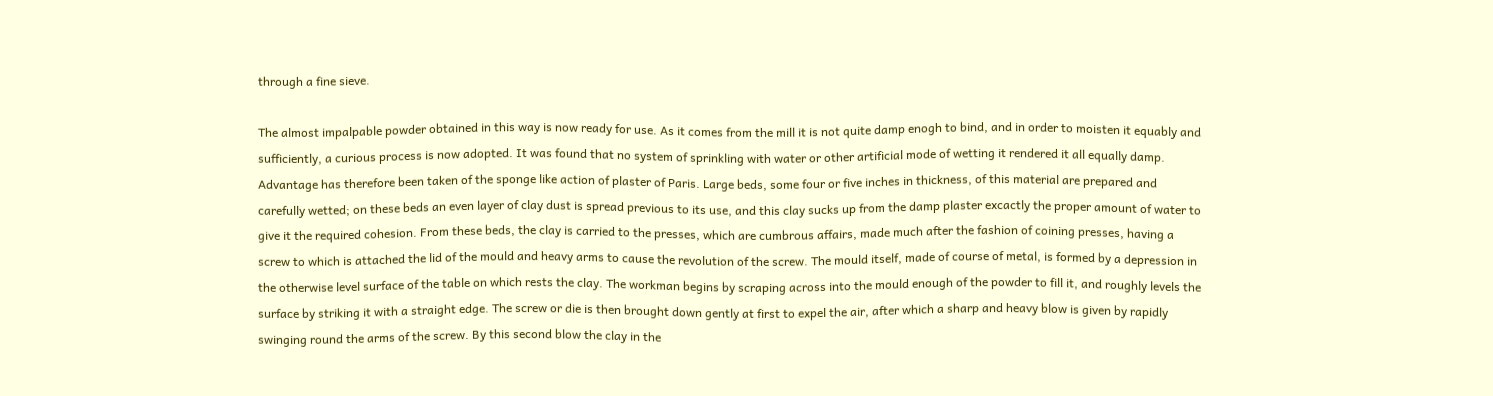through a fine sieve.

The almost impalpable powder obtained in this way is now ready for use. As it comes from the mill it is not quite damp enogh to bind, and in order to moisten it equably and sufficiently, a curious process is now adopted. It was found that no system of sprinkling with water or other artificial mode of wetting it rendered it all equally damp. Advantage has therefore been taken of the sponge like action of plaster of Paris. Large beds, some four or five inches in thickness, of this material are prepared and carefully wetted; on these beds an even layer of clay dust is spread previous to its use, and this clay sucks up from the damp plaster excactly the proper amount of water to give it the required cohesion. From these beds, the clay is carried to the presses, which are cumbrous affairs, made much after the fashion of coining presses, having a screw to which is attached the lid of the mould and heavy arms to cause the revolution of the screw. The mould itself, made of course of metal, is formed by a depression in the otherwise level surface of the table on which rests the clay. The workman begins by scraping across into the mould enough of the powder to fill it, and roughly levels the surface by striking it with a straight edge. The screw or die is then brought down gently at first to expel the air, after which a sharp and heavy blow is given by rapidly swinging round the arms of the screw. By this second blow the clay in the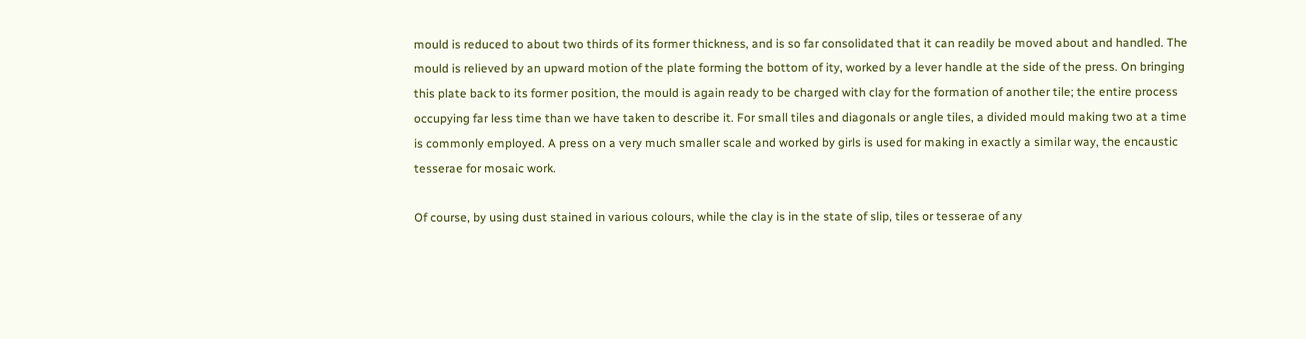mould is reduced to about two thirds of its former thickness, and is so far consolidated that it can readily be moved about and handled. The mould is relieved by an upward motion of the plate forming the bottom of ity, worked by a lever handle at the side of the press. On bringing this plate back to its former position, the mould is again ready to be charged with clay for the formation of another tile; the entire process occupying far less time than we have taken to describe it. For small tiles and diagonals or angle tiles, a divided mould making two at a time is commonly employed. A press on a very much smaller scale and worked by girls is used for making in exactly a similar way, the encaustic tesserae for mosaic work.

Of course, by using dust stained in various colours, while the clay is in the state of slip, tiles or tesserae of any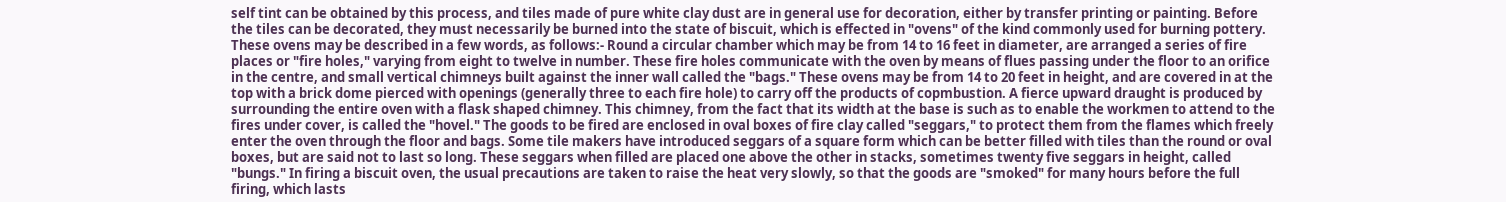self tint can be obtained by this process, and tiles made of pure white clay dust are in general use for decoration, either by transfer printing or painting. Before the tiles can be decorated, they must necessarily be burned into the state of biscuit, which is effected in "ovens" of the kind commonly used for burning pottery. These ovens may be described in a few words, as follows:- Round a circular chamber which may be from 14 to 16 feet in diameter, are arranged a series of fire places or "fire holes," varying from eight to twelve in number. These fire holes communicate with the oven by means of flues passing under the floor to an orifice in the centre, and small vertical chimneys built against the inner wall called the "bags." These ovens may be from 14 to 20 feet in height, and are covered in at the top with a brick dome pierced with openings (generally three to each fire hole) to carry off the products of copmbustion. A fierce upward draught is produced by surrounding the entire oven with a flask shaped chimney. This chimney, from the fact that its width at the base is such as to enable the workmen to attend to the fires under cover, is called the "hovel." The goods to be fired are enclosed in oval boxes of fire clay called "seggars," to protect them from the flames which freely enter the oven through the floor and bags. Some tile makers have introduced seggars of a square form which can be better filled with tiles than the round or oval boxes, but are said not to last so long. These seggars when filled are placed one above the other in stacks, sometimes twenty five seggars in height, called "bungs." In firing a biscuit oven, the usual precautions are taken to raise the heat very slowly, so that the goods are "smoked" for many hours before the full firing, which lasts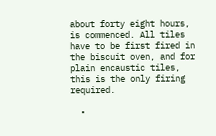about forty eight hours, is commenced. All tiles have to be first fired in the biscuit oven, and for plain encaustic tiles, this is the only firing required.

  •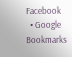Facebook
  • Google Bookmarks